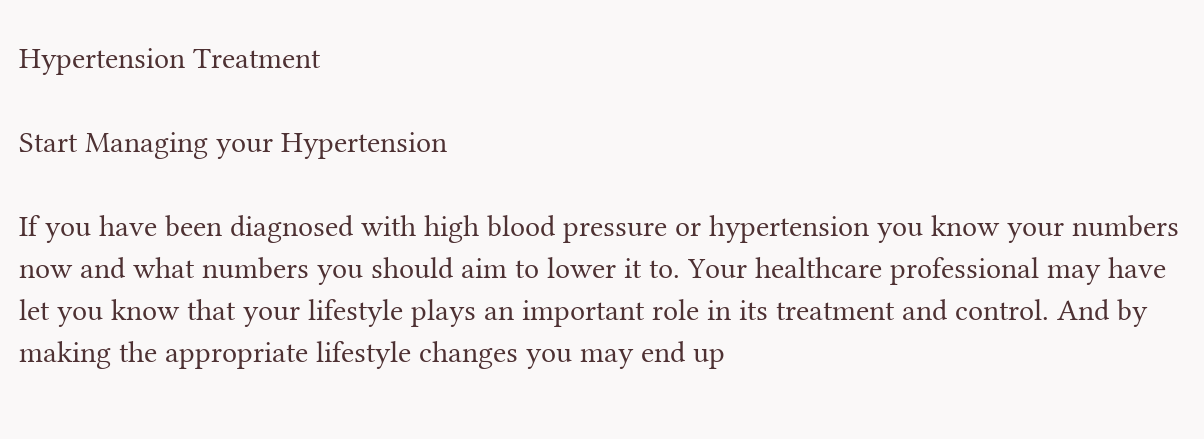Hypertension Treatment

Start Managing your Hypertension

If you have been diagnosed with high blood pressure or hypertension you know your numbers now and what numbers you should aim to lower it to. Your healthcare professional may have let you know that your lifestyle plays an important role in its treatment and control. And by making the appropriate lifestyle changes you may end up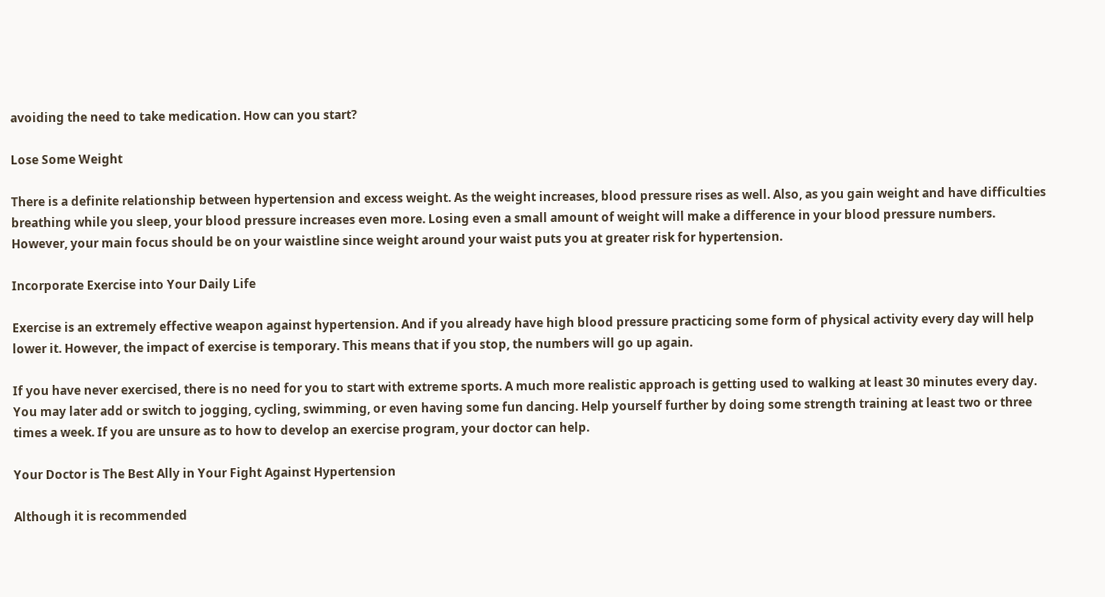avoiding the need to take medication. How can you start?

Lose Some Weight

There is a definite relationship between hypertension and excess weight. As the weight increases, blood pressure rises as well. Also, as you gain weight and have difficulties breathing while you sleep, your blood pressure increases even more. Losing even a small amount of weight will make a difference in your blood pressure numbers. However, your main focus should be on your waistline since weight around your waist puts you at greater risk for hypertension.

Incorporate Exercise into Your Daily Life

Exercise is an extremely effective weapon against hypertension. And if you already have high blood pressure practicing some form of physical activity every day will help lower it. However, the impact of exercise is temporary. This means that if you stop, the numbers will go up again.

If you have never exercised, there is no need for you to start with extreme sports. A much more realistic approach is getting used to walking at least 30 minutes every day. You may later add or switch to jogging, cycling, swimming, or even having some fun dancing. Help yourself further by doing some strength training at least two or three times a week. If you are unsure as to how to develop an exercise program, your doctor can help.

Your Doctor is The Best Ally in Your Fight Against Hypertension

Although it is recommended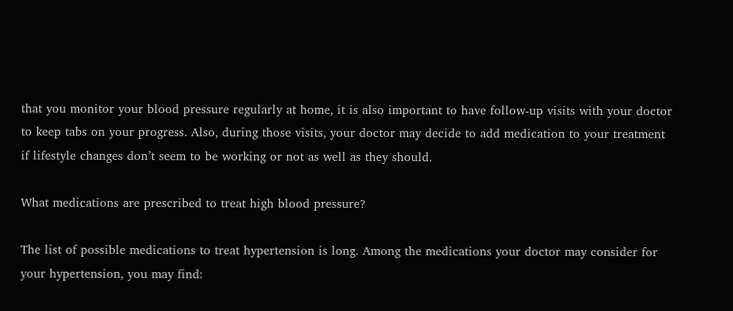that you monitor your blood pressure regularly at home, it is also important to have follow-up visits with your doctor to keep tabs on your progress. Also, during those visits, your doctor may decide to add medication to your treatment if lifestyle changes don’t seem to be working or not as well as they should.

What medications are prescribed to treat high blood pressure?

The list of possible medications to treat hypertension is long. Among the medications your doctor may consider for your hypertension, you may find: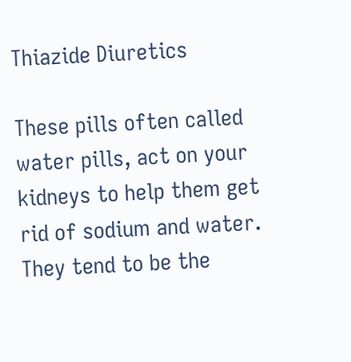Thiazide Diuretics

These pills often called water pills, act on your kidneys to help them get rid of sodium and water. They tend to be the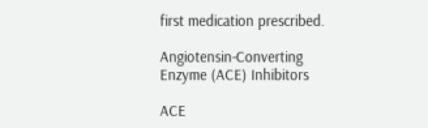first medication prescribed.

Angiotensin-Converting Enzyme (ACE) Inhibitors

ACE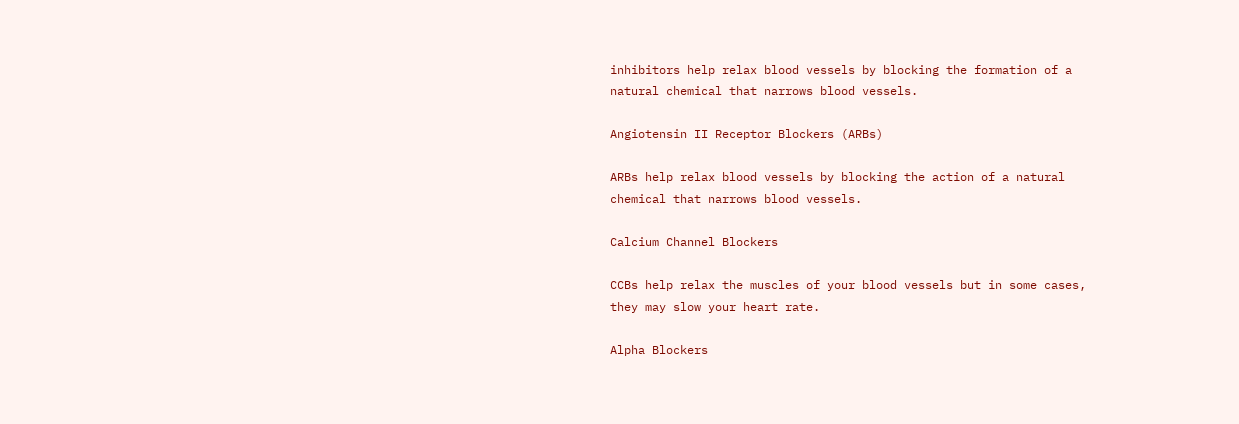inhibitors help relax blood vessels by blocking the formation of a natural chemical that narrows blood vessels.

Angiotensin II Receptor Blockers (ARBs)

ARBs help relax blood vessels by blocking the action of a natural chemical that narrows blood vessels.

Calcium Channel Blockers

CCBs help relax the muscles of your blood vessels but in some cases, they may slow your heart rate.

Alpha Blockers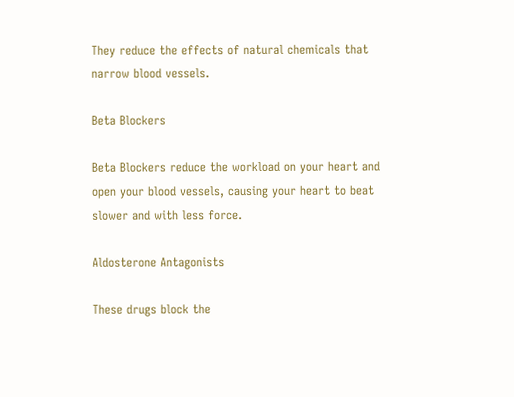They reduce the effects of natural chemicals that narrow blood vessels.

Beta Blockers

Beta Blockers reduce the workload on your heart and open your blood vessels, causing your heart to beat slower and with less force.

Aldosterone Antagonists

These drugs block the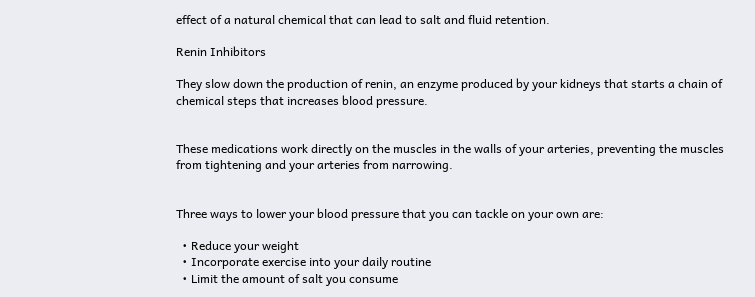effect of a natural chemical that can lead to salt and fluid retention.

Renin Inhibitors

They slow down the production of renin, an enzyme produced by your kidneys that starts a chain of chemical steps that increases blood pressure.


These medications work directly on the muscles in the walls of your arteries, preventing the muscles from tightening and your arteries from narrowing.


Three ways to lower your blood pressure that you can tackle on your own are:

  • Reduce your weight
  • Incorporate exercise into your daily routine
  • Limit the amount of salt you consume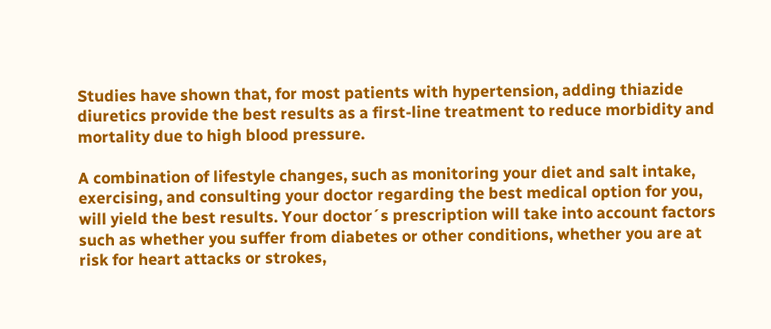Studies have shown that, for most patients with hypertension, adding thiazide diuretics provide the best results as a first-line treatment to reduce morbidity and mortality due to high blood pressure.

A combination of lifestyle changes, such as monitoring your diet and salt intake, exercising, and consulting your doctor regarding the best medical option for you, will yield the best results. Your doctor´s prescription will take into account factors such as whether you suffer from diabetes or other conditions, whether you are at risk for heart attacks or strokes,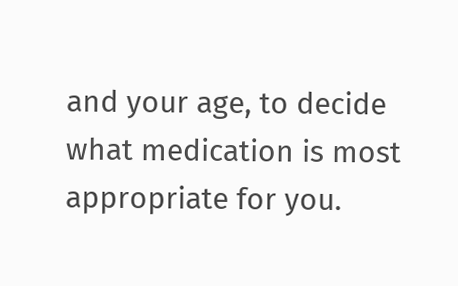and your age, to decide what medication is most appropriate for you.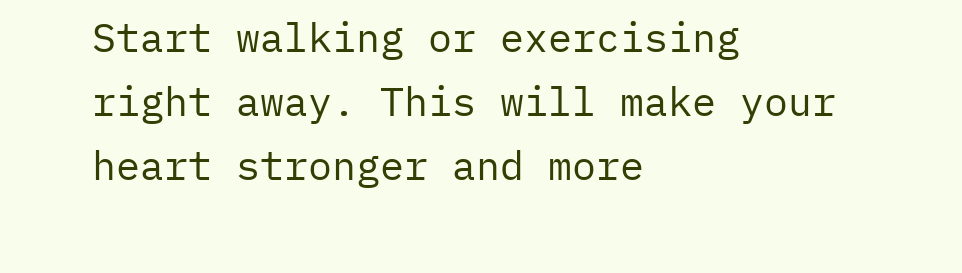Start walking or exercising right away. This will make your heart stronger and more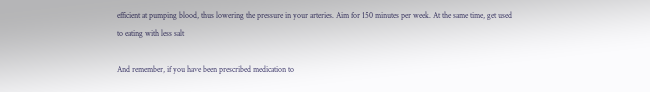efficient at pumping blood, thus lowering the pressure in your arteries. Aim for 150 minutes per week. At the same time, get used to eating with less salt

And remember, if you have been prescribed medication to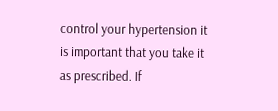control your hypertension it is important that you take it as prescribed. If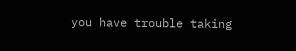you have trouble taking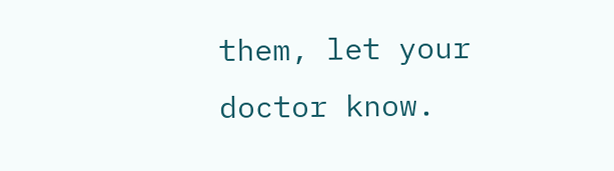them, let your doctor know.